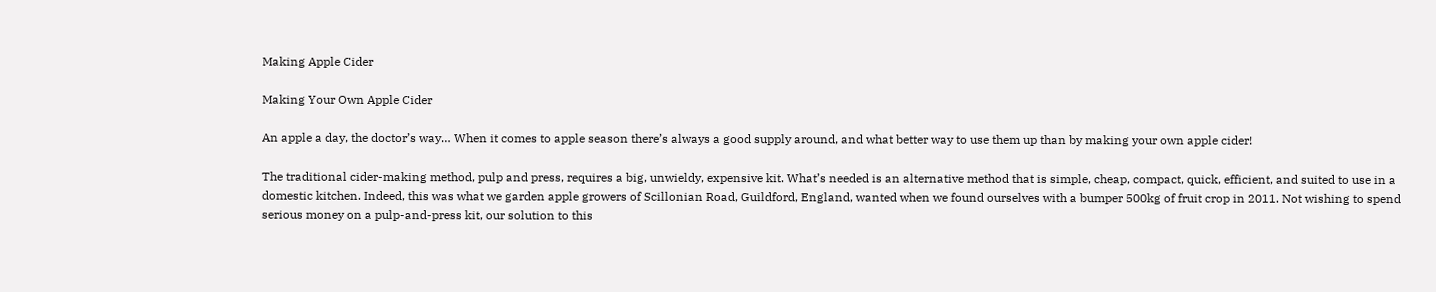Making Apple Cider

Making Your Own Apple Cider

An apple a day, the doctor’s way… When it comes to apple season there’s always a good supply around, and what better way to use them up than by making your own apple cider!

The traditional cider-making method, pulp and press, requires a big, unwieldy, expensive kit. What’s needed is an alternative method that is simple, cheap, compact, quick, efficient, and suited to use in a domestic kitchen. Indeed, this was what we garden apple growers of Scillonian Road, Guildford, England, wanted when we found ourselves with a bumper 500kg of fruit crop in 2011. Not wishing to spend serious money on a pulp-and-press kit, our solution to this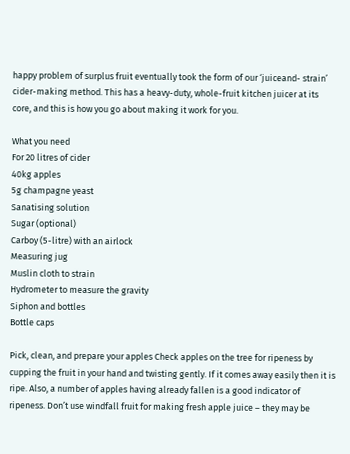happy problem of surplus fruit eventually took the form of our ‘juiceand- strain’ cider-making method. This has a heavy-duty, whole-fruit kitchen juicer at its core, and this is how you go about making it work for you.

What you need
For 20 litres of cider
40kg apples
5g champagne yeast
Sanatising solution
Sugar (optional)
Carboy (5-litre) with an airlock
Measuring jug
Muslin cloth to strain
Hydrometer to measure the gravity
Siphon and bottles
Bottle caps

Pick, clean, and prepare your apples Check apples on the tree for ripeness by cupping the fruit in your hand and twisting gently. If it comes away easily then it is ripe. Also, a number of apples having already fallen is a good indicator of ripeness. Don’t use windfall fruit for making fresh apple juice – they may be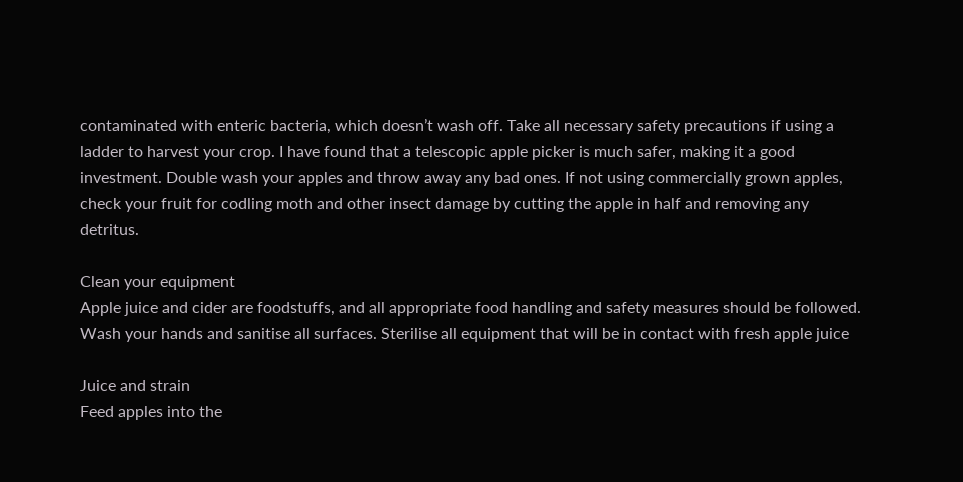contaminated with enteric bacteria, which doesn’t wash off. Take all necessary safety precautions if using a ladder to harvest your crop. I have found that a telescopic apple picker is much safer, making it a good investment. Double wash your apples and throw away any bad ones. If not using commercially grown apples, check your fruit for codling moth and other insect damage by cutting the apple in half and removing any detritus.

Clean your equipment
Apple juice and cider are foodstuffs, and all appropriate food handling and safety measures should be followed. Wash your hands and sanitise all surfaces. Sterilise all equipment that will be in contact with fresh apple juice

Juice and strain
Feed apples into the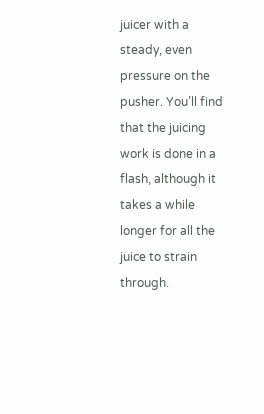juicer with a steady, even pressure on the pusher. You’ll find that the juicing work is done in a flash, although it takes a while longer for all the juice to strain through.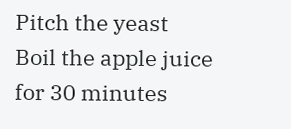Pitch the yeast
Boil the apple juice for 30 minutes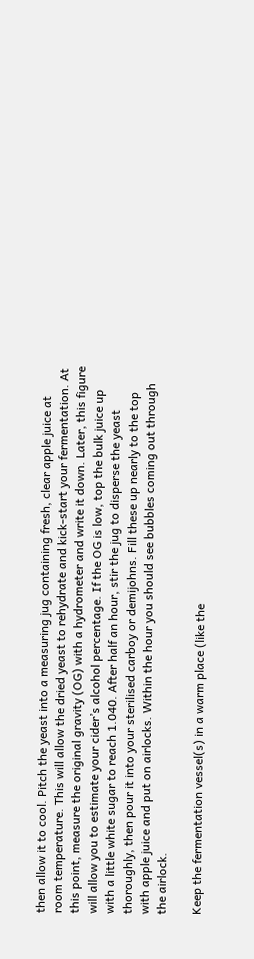then allow it to cool. Pitch the yeast into a measuring jug containing fresh, clear apple juice at room temperature. This will allow the dried yeast to rehydrate and kick-start your fermentation. At this point, measure the original gravity (OG) with a hydrometer and write it down. Later, this figure will allow you to estimate your cider’s alcohol percentage. If the OG is low, top the bulk juice up with a little white sugar to reach 1.040. After half an hour, stir the jug to disperse the yeast thoroughly, then pour it into your sterilised carboy or demijohns. Fill these up nearly to the top with apple juice and put on airlocks. Within the hour you should see bubbles coming out through the airlock.

Keep the fermentation vessel(s) in a warm place (like the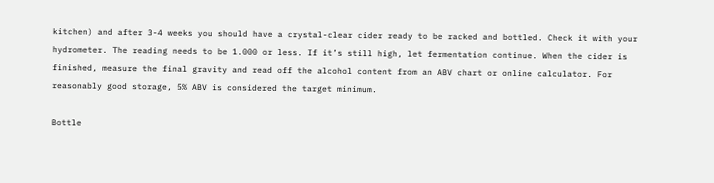kitchen) and after 3-4 weeks you should have a crystal-clear cider ready to be racked and bottled. Check it with your hydrometer. The reading needs to be 1.000 or less. If it’s still high, let fermentation continue. When the cider is finished, measure the final gravity and read off the alcohol content from an ABV chart or online calculator. For reasonably good storage, 5% ABV is considered the target minimum.

Bottle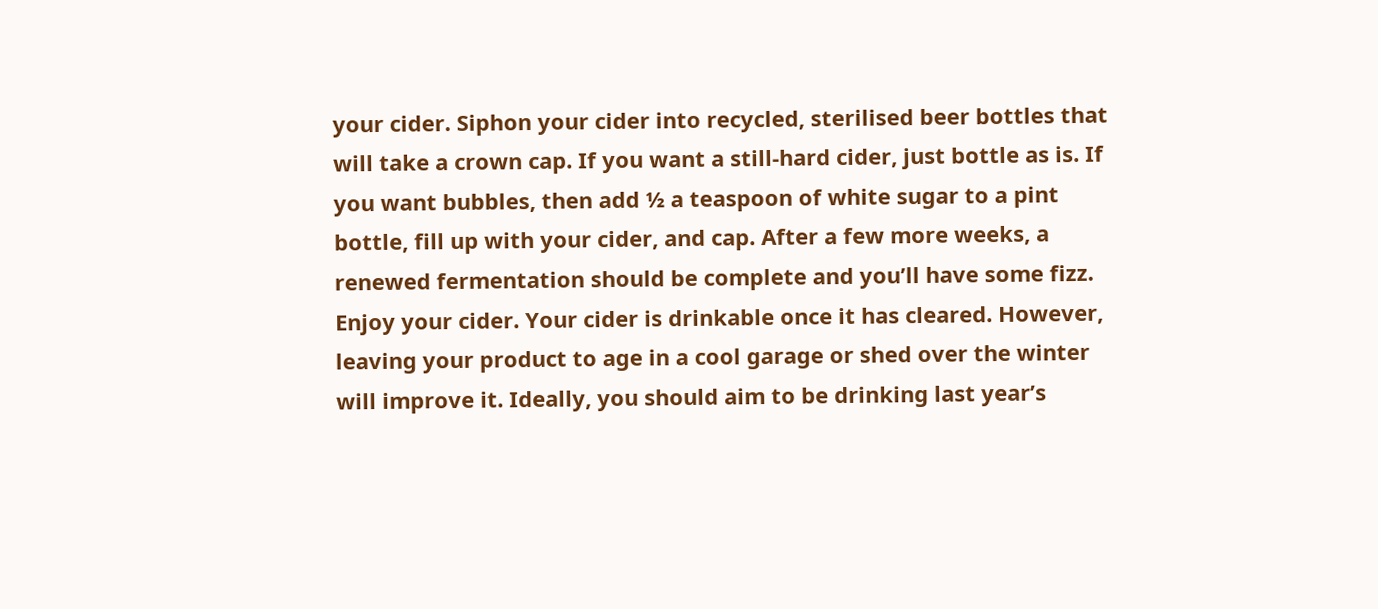your cider. Siphon your cider into recycled, sterilised beer bottles that will take a crown cap. If you want a still-hard cider, just bottle as is. If you want bubbles, then add ½ a teaspoon of white sugar to a pint bottle, fill up with your cider, and cap. After a few more weeks, a renewed fermentation should be complete and you’ll have some fizz. Enjoy your cider. Your cider is drinkable once it has cleared. However, leaving your product to age in a cool garage or shed over the winter will improve it. Ideally, you should aim to be drinking last year’s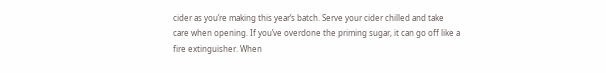cider as you’re making this year’s batch. Serve your cider chilled and take care when opening. If you’ve overdone the priming sugar, it can go off like a fire extinguisher. When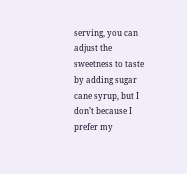serving, you can adjust the sweetness to taste by adding sugar cane syrup, but I don’t because I prefer my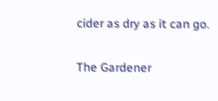cider as dry as it can go.

The Gardener